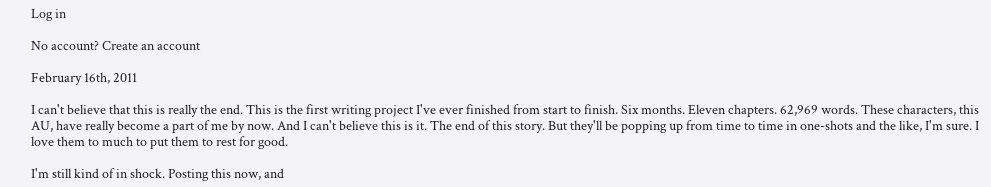Log in

No account? Create an account

February 16th, 2011

I can't believe that this is really the end. This is the first writing project I've ever finished from start to finish. Six months. Eleven chapters. 62,969 words. These characters, this AU, have really become a part of me by now. And I can't believe this is it. The end of this story. But they'll be popping up from time to time in one-shots and the like, I'm sure. I love them to much to put them to rest for good.

I'm still kind of in shock. Posting this now, and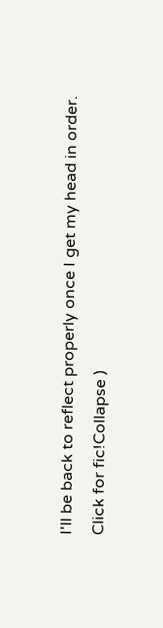I'll be back to reflect properly once I get my head in order.
Click for fic!Collapse )